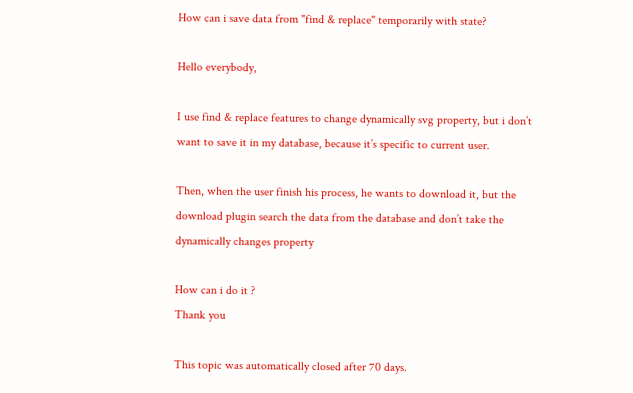How can i save data from "find & replace" temporarily with state?

Hello everybody,

I use find & replace features to change dynamically svg property, but i don’t want to save it in my database, because it’s specific to current user.

Then, when the user finish his process, he wants to download it, but the download plugin search the data from the database and don’t take the dynamically changes property

How can i do it ?
Thank you

This topic was automatically closed after 70 days.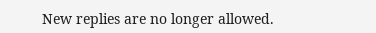New replies are no longer allowed.